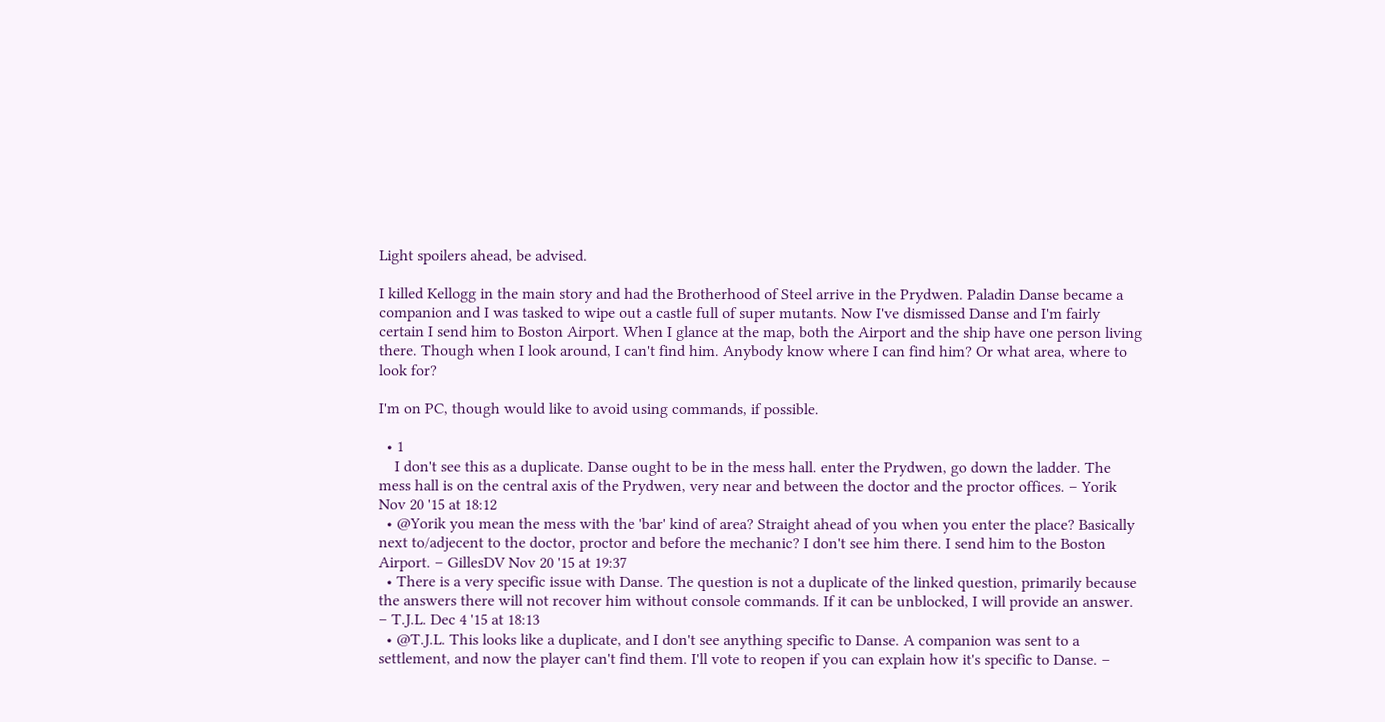Light spoilers ahead, be advised.

I killed Kellogg in the main story and had the Brotherhood of Steel arrive in the Prydwen. Paladin Danse became a companion and I was tasked to wipe out a castle full of super mutants. Now I've dismissed Danse and I'm fairly certain I send him to Boston Airport. When I glance at the map, both the Airport and the ship have one person living there. Though when I look around, I can't find him. Anybody know where I can find him? Or what area, where to look for?

I'm on PC, though would like to avoid using commands, if possible.

  • 1
    I don't see this as a duplicate. Danse ought to be in the mess hall. enter the Prydwen, go down the ladder. The mess hall is on the central axis of the Prydwen, very near and between the doctor and the proctor offices. – Yorik Nov 20 '15 at 18:12
  • @Yorik you mean the mess with the 'bar' kind of area? Straight ahead of you when you enter the place? Basically next to/adjecent to the doctor, proctor and before the mechanic? I don't see him there. I send him to the Boston Airport. – GillesDV Nov 20 '15 at 19:37
  • There is a very specific issue with Danse. The question is not a duplicate of the linked question, primarily because the answers there will not recover him without console commands. If it can be unblocked, I will provide an answer. – T.J.L. Dec 4 '15 at 18:13
  • @T.J.L. This looks like a duplicate, and I don't see anything specific to Danse. A companion was sent to a settlement, and now the player can't find them. I'll vote to reopen if you can explain how it's specific to Danse. –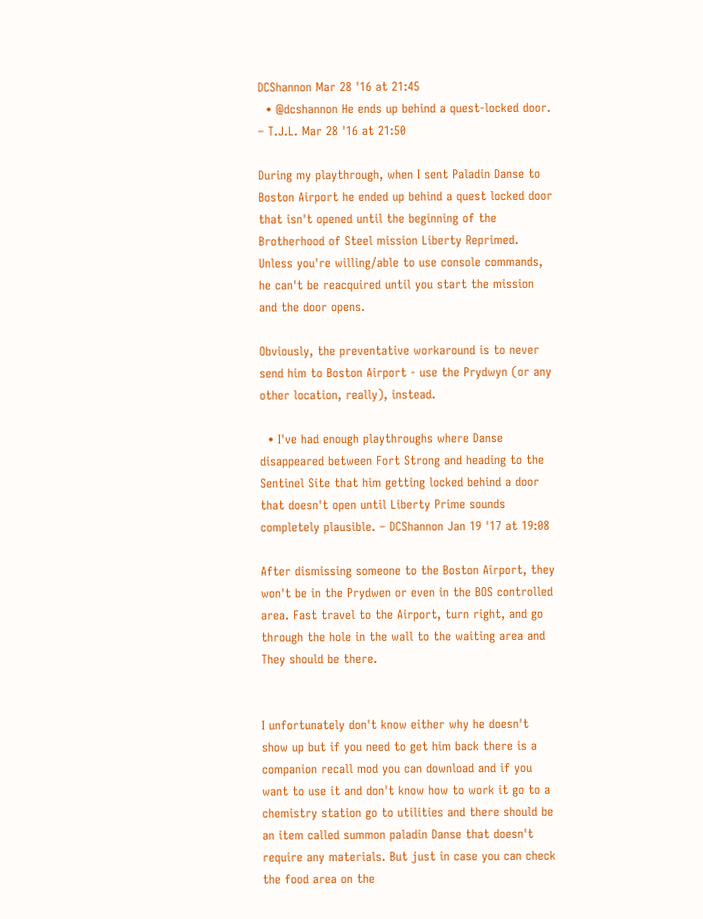DCShannon Mar 28 '16 at 21:45
  • @dcshannon He ends up behind a quest-locked door. – T.J.L. Mar 28 '16 at 21:50

During my playthrough, when I sent Paladin Danse to Boston Airport he ended up behind a quest locked door that isn't opened until the beginning of the Brotherhood of Steel mission Liberty Reprimed. Unless you're willing/able to use console commands, he can't be reacquired until you start the mission and the door opens.

Obviously, the preventative workaround is to never send him to Boston Airport - use the Prydwyn (or any other location, really), instead.

  • I've had enough playthroughs where Danse disappeared between Fort Strong and heading to the Sentinel Site that him getting locked behind a door that doesn't open until Liberty Prime sounds completely plausible. – DCShannon Jan 19 '17 at 19:08

After dismissing someone to the Boston Airport, they won't be in the Prydwen or even in the BOS controlled area. Fast travel to the Airport, turn right, and go through the hole in the wall to the waiting area and They should be there.


I unfortunately don't know either why he doesn't show up but if you need to get him back there is a companion recall mod you can download and if you want to use it and don't know how to work it go to a chemistry station go to utilities and there should be an item called summon paladin Danse that doesn't require any materials. But just in case you can check the food area on the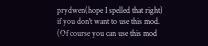prydwen(hope I spelled that right) if you don't want to use this mod. (Of course you can use this mod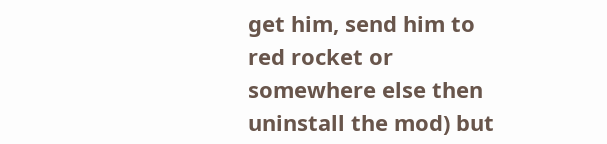get him, send him to red rocket or somewhere else then uninstall the mod) but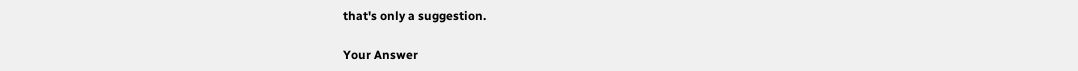that's only a suggestion.

Your Answer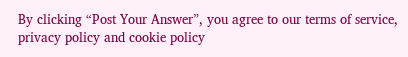By clicking “Post Your Answer”, you agree to our terms of service, privacy policy and cookie policy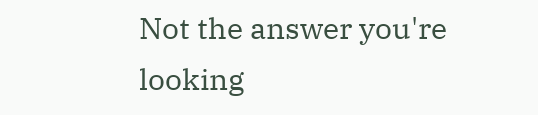Not the answer you're looking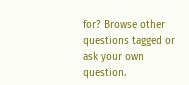for? Browse other questions tagged or ask your own question.